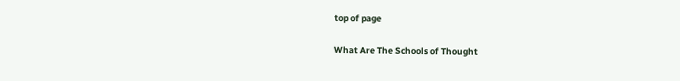top of page

What Are The Schools of Thought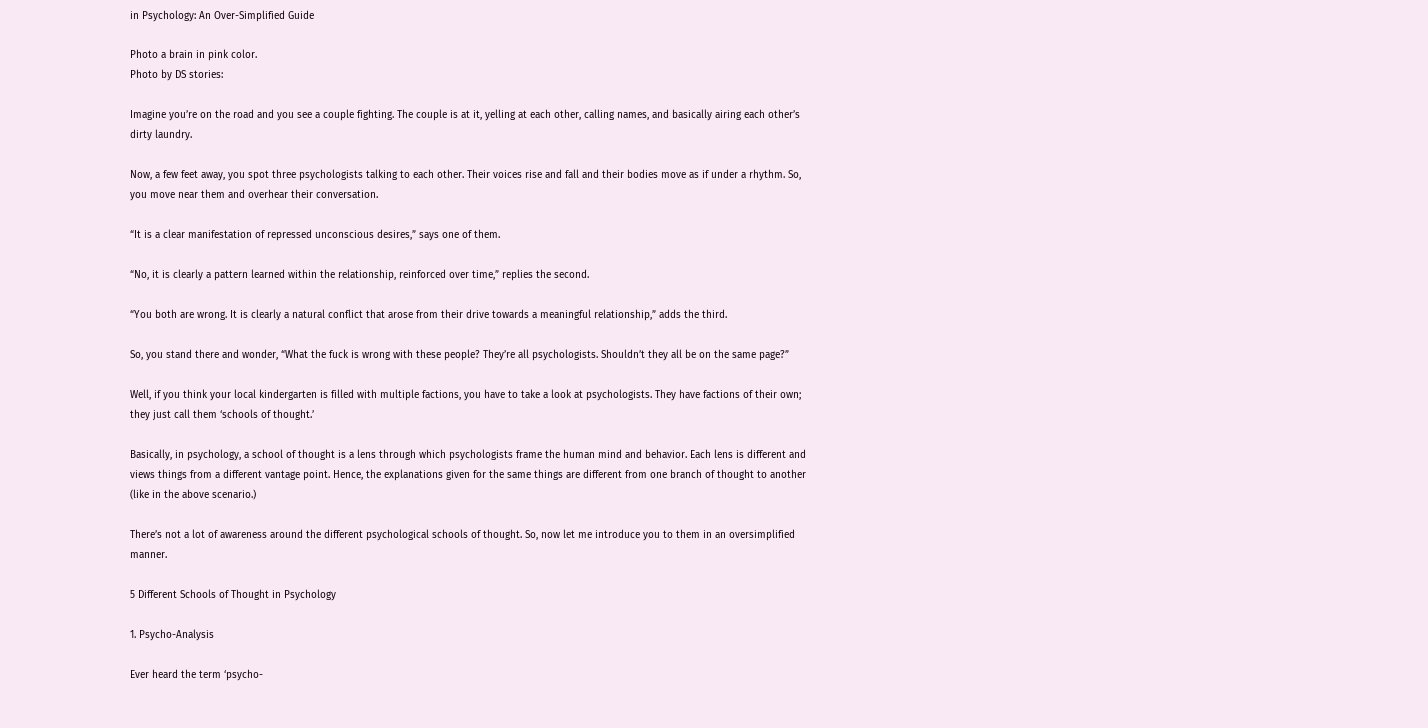in Psychology: An Over-Simplified Guide

Photo a brain in pink color.
Photo by DS stories:

Imagine you’re on the road and you see a couple fighting. The couple is at it, yelling at each other, calling names, and basically airing each other’s dirty laundry.

Now, a few feet away, you spot three psychologists talking to each other. Their voices rise and fall and their bodies move as if under a rhythm. So, you move near them and overhear their conversation.

“It is a clear manifestation of repressed unconscious desires,” says one of them.

“No, it is clearly a pattern learned within the relationship, reinforced over time,” replies the second.

“You both are wrong. It is clearly a natural conflict that arose from their drive towards a meaningful relationship,” adds the third.

So, you stand there and wonder, “What the fuck is wrong with these people? They’re all psychologists. Shouldn’t they all be on the same page?”

Well, if you think your local kindergarten is filled with multiple factions, you have to take a look at psychologists. They have factions of their own; they just call them ‘schools of thought.’

Basically, in psychology, a school of thought is a lens through which psychologists frame the human mind and behavior. Each lens is different and views things from a different vantage point. Hence, the explanations given for the same things are different from one branch of thought to another (like in the above scenario.)

There’s not a lot of awareness around the different psychological schools of thought. So, now let me introduce you to them in an oversimplified manner.

5 Different Schools of Thought in Psychology

1. Psycho-Analysis

Ever heard the term ‘psycho-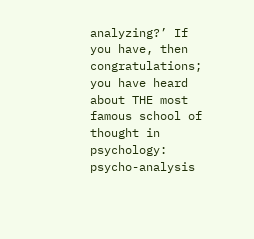analyzing?’ If you have, then congratulations; you have heard about THE most famous school of thought in psychology: psycho-analysis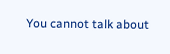You cannot talk about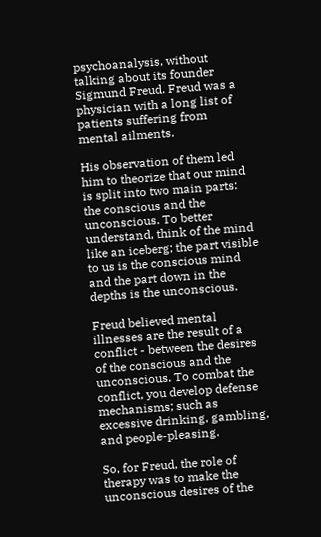psychoanalysis, without talking about its founder Sigmund Freud. Freud was a physician with a long list of patients suffering from mental ailments.

His observation of them led him to theorize that our mind is split into two main parts: the conscious and the unconscious. To better understand, think of the mind like an iceberg; the part visible to us is the conscious mind and the part down in the depths is the unconscious.

Freud believed mental illnesses are the result of a conflict - between the desires of the conscious and the unconscious. To combat the conflict, you develop defense mechanisms; such as excessive drinking, gambling, and people-pleasing.

So, for Freud, the role of therapy was to make the unconscious desires of the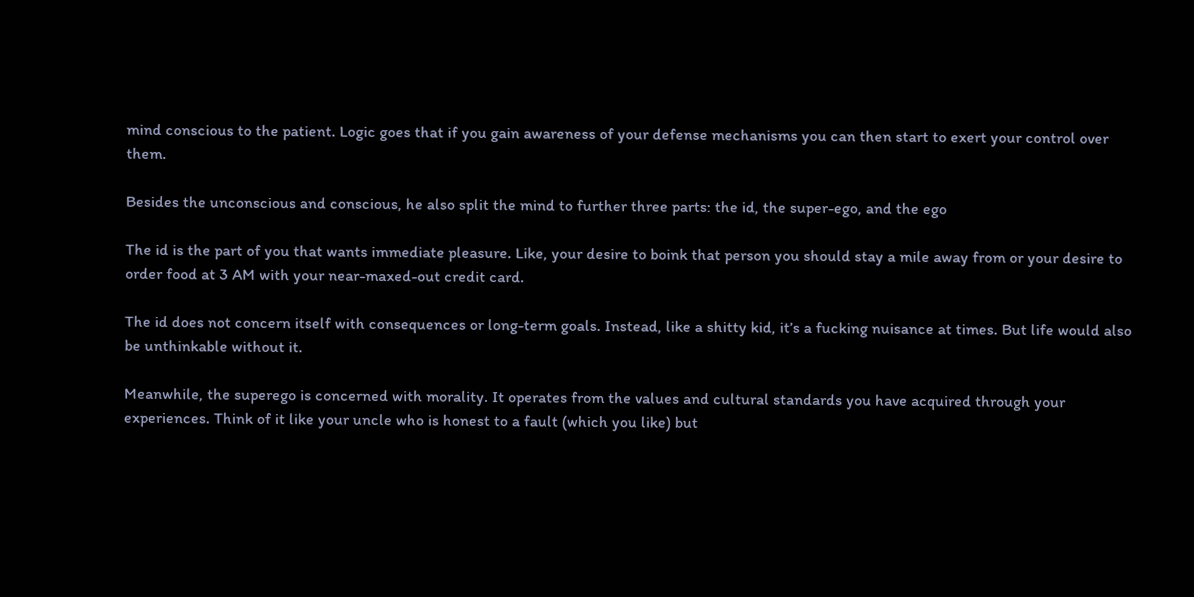mind conscious to the patient. Logic goes that if you gain awareness of your defense mechanisms you can then start to exert your control over them.

Besides the unconscious and conscious, he also split the mind to further three parts: the id, the super-ego, and the ego

The id is the part of you that wants immediate pleasure. Like, your desire to boink that person you should stay a mile away from or your desire to order food at 3 AM with your near-maxed-out credit card.

The id does not concern itself with consequences or long-term goals. Instead, like a shitty kid, it’s a fucking nuisance at times. But life would also be unthinkable without it.

Meanwhile, the superego is concerned with morality. It operates from the values and cultural standards you have acquired through your experiences. Think of it like your uncle who is honest to a fault (which you like) but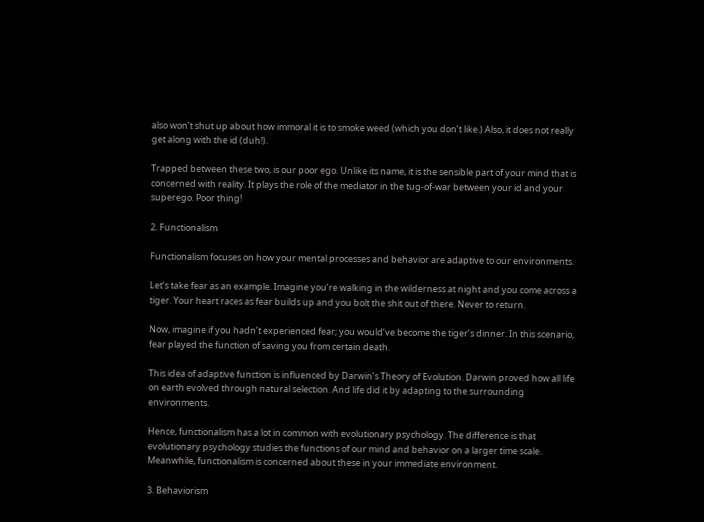also won’t shut up about how immoral it is to smoke weed (which you don’t like.) Also, it does not really get along with the id (duh!).

Trapped between these two, is our poor ego. Unlike its name, it is the sensible part of your mind that is concerned with reality. It plays the role of the mediator in the tug-of-war between your id and your superego. Poor thing!

2. Functionalism

Functionalism focuses on how your mental processes and behavior are adaptive to our environments.

Let’s take fear as an example. Imagine you’re walking in the wilderness at night and you come across a tiger. Your heart races as fear builds up and you bolt the shit out of there. Never to return.

Now, imagine if you hadn’t experienced fear; you would’ve become the tiger’s dinner. In this scenario, fear played the function of saving you from certain death.

This idea of adaptive function is influenced by Darwin’s Theory of Evolution. Darwin proved how all life on earth evolved through natural selection. And life did it by adapting to the surrounding environments.

Hence, functionalism has a lot in common with evolutionary psychology. The difference is that evolutionary psychology studies the functions of our mind and behavior on a larger time scale. Meanwhile, functionalism is concerned about these in your immediate environment.

3. Behaviorism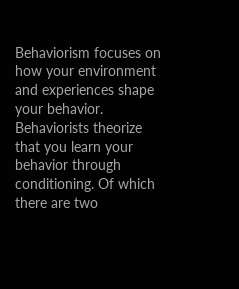Behaviorism focuses on how your environment and experiences shape your behavior. Behaviorists theorize that you learn your behavior through conditioning. Of which there are two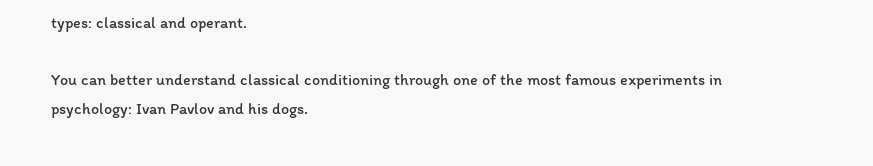types: classical and operant.

You can better understand classical conditioning through one of the most famous experiments in psychology: Ivan Pavlov and his dogs.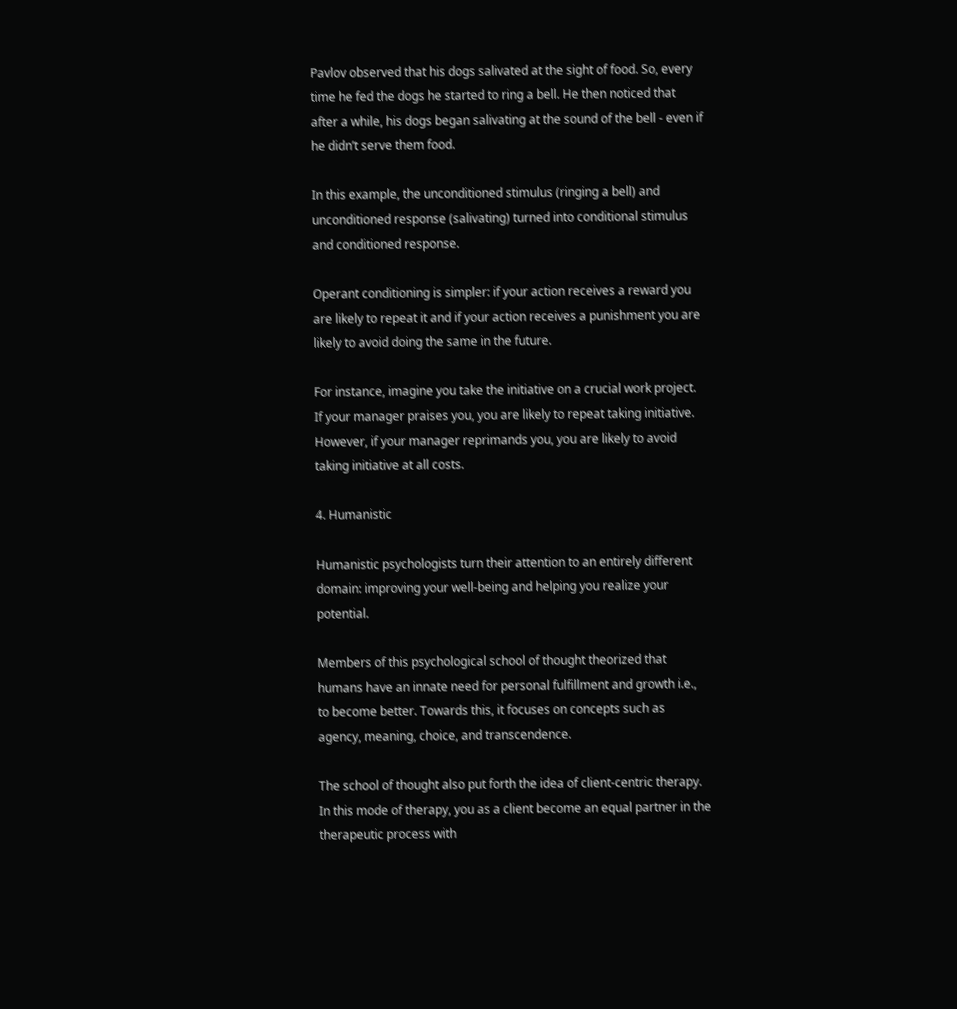Pavlov observed that his dogs salivated at the sight of food. So, every time he fed the dogs he started to ring a bell. He then noticed that after a while, his dogs began salivating at the sound of the bell - even if he didn’t serve them food.

In this example, the unconditioned stimulus (ringing a bell) and unconditioned response (salivating) turned into conditional stimulus and conditioned response.

Operant conditioning is simpler: if your action receives a reward you are likely to repeat it and if your action receives a punishment you are likely to avoid doing the same in the future.

For instance, imagine you take the initiative on a crucial work project. If your manager praises you, you are likely to repeat taking initiative. However, if your manager reprimands you, you are likely to avoid taking initiative at all costs.

4. Humanistic

Humanistic psychologists turn their attention to an entirely different domain: improving your well-being and helping you realize your potential.

Members of this psychological school of thought theorized that humans have an innate need for personal fulfillment and growth i.e., to become better. Towards this, it focuses on concepts such as agency, meaning, choice, and transcendence.

The school of thought also put forth the idea of client-centric therapy. In this mode of therapy, you as a client become an equal partner in the therapeutic process with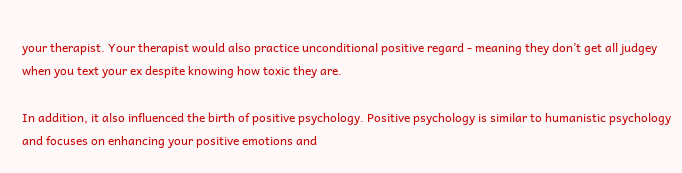your therapist. Your therapist would also practice unconditional positive regard - meaning they don’t get all judgey when you text your ex despite knowing how toxic they are.

In addition, it also influenced the birth of positive psychology. Positive psychology is similar to humanistic psychology and focuses on enhancing your positive emotions and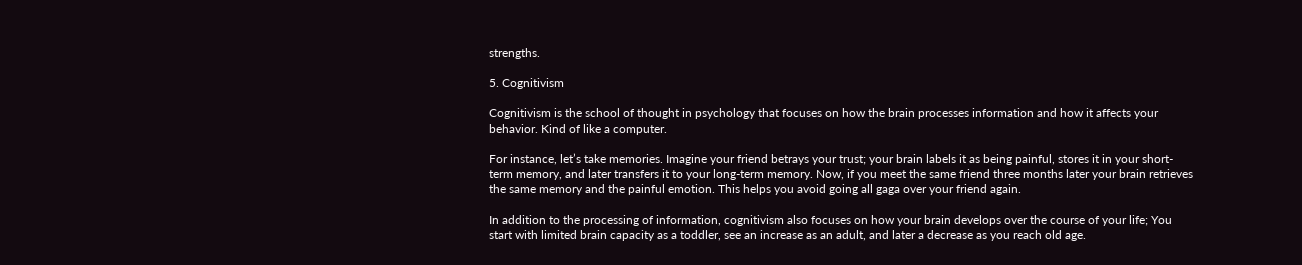strengths.

5. Cognitivism

Cognitivism is the school of thought in psychology that focuses on how the brain processes information and how it affects your behavior. Kind of like a computer.

For instance, let’s take memories. Imagine your friend betrays your trust; your brain labels it as being painful, stores it in your short-term memory, and later transfers it to your long-term memory. Now, if you meet the same friend three months later your brain retrieves the same memory and the painful emotion. This helps you avoid going all gaga over your friend again.

In addition to the processing of information, cognitivism also focuses on how your brain develops over the course of your life; You start with limited brain capacity as a toddler, see an increase as an adult, and later a decrease as you reach old age.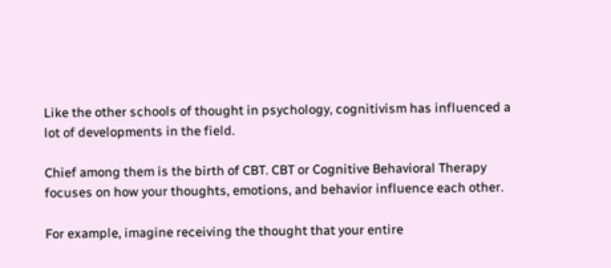Like the other schools of thought in psychology, cognitivism has influenced a lot of developments in the field.

Chief among them is the birth of CBT. CBT or Cognitive Behavioral Therapy focuses on how your thoughts, emotions, and behavior influence each other.

For example, imagine receiving the thought that your entire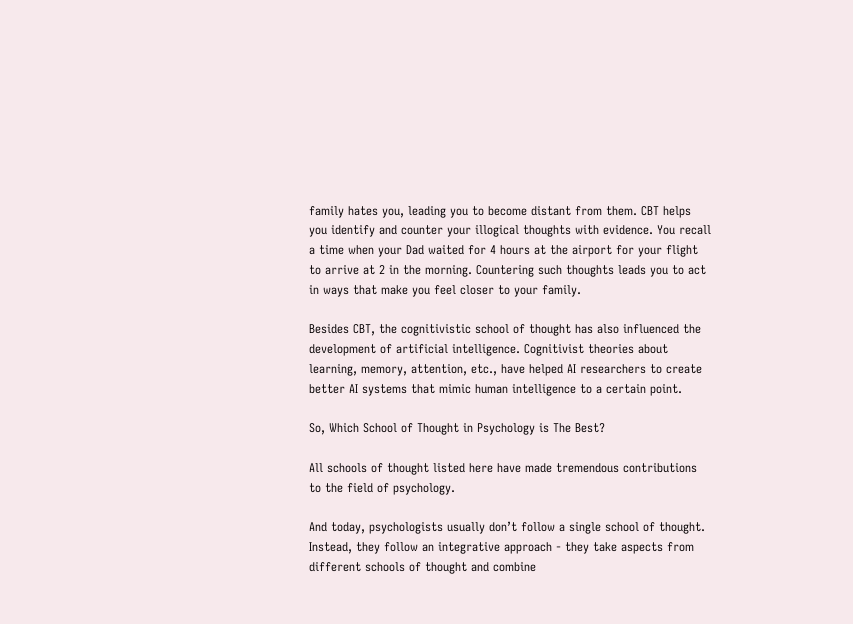family hates you, leading you to become distant from them. CBT helps you identify and counter your illogical thoughts with evidence. You recall a time when your Dad waited for 4 hours at the airport for your flight to arrive at 2 in the morning. Countering such thoughts leads you to act in ways that make you feel closer to your family.

Besides CBT, the cognitivistic school of thought has also influenced the development of artificial intelligence. Cognitivist theories about learning, memory, attention, etc., have helped AI researchers to create better AI systems that mimic human intelligence to a certain point.

So, Which School of Thought in Psychology is The Best?

All schools of thought listed here have made tremendous contributions to the field of psychology.

And today, psychologists usually don’t follow a single school of thought. Instead, they follow an integrative approach - they take aspects from different schools of thought and combine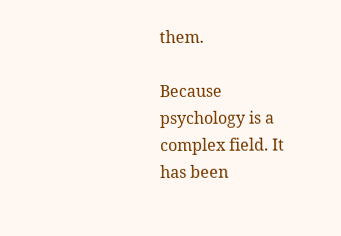them.

Because psychology is a complex field. It has been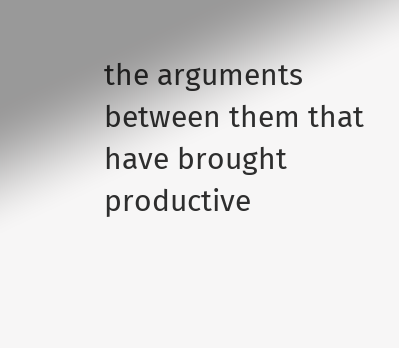the arguments between them that have brought productive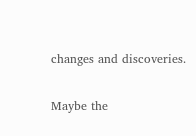changes and discoveries.

Maybe the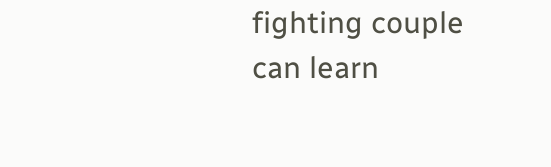fighting couple can learn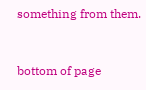something from them.


bottom of page